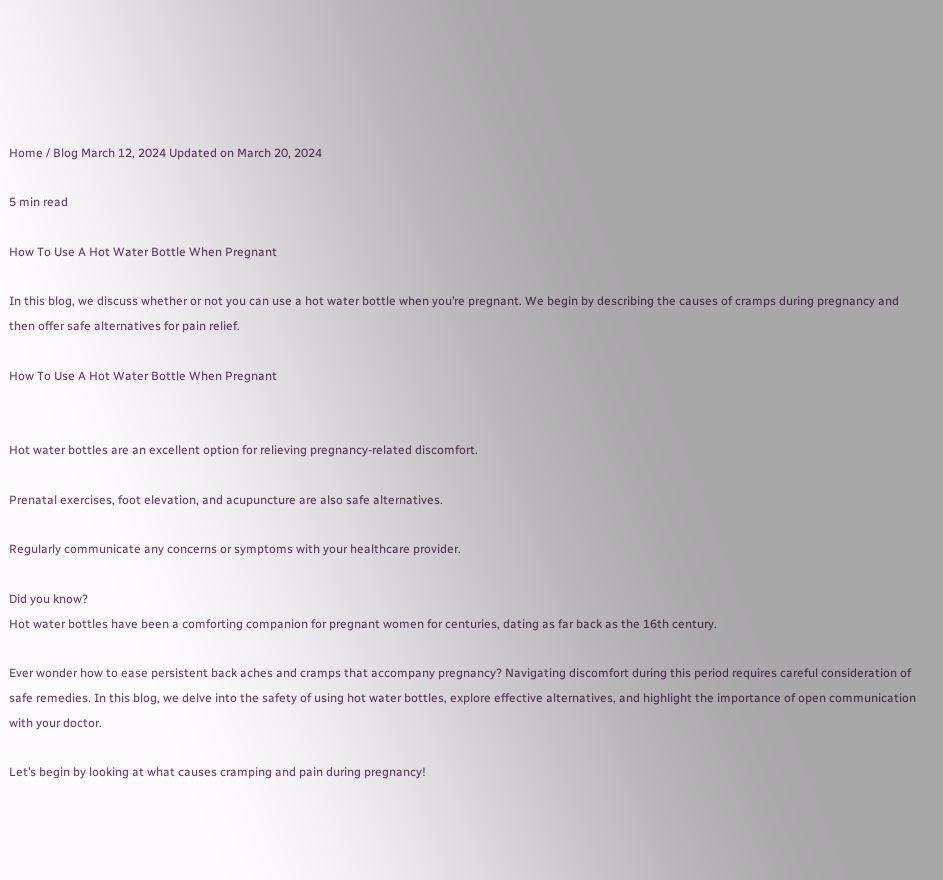Home / Blog March 12, 2024 Updated on March 20, 2024

5 min read

How To Use A Hot Water Bottle When Pregnant

In this blog, we discuss whether or not you can use a hot water bottle when you’re pregnant. We begin by describing the causes of cramps during pregnancy and then offer safe alternatives for pain relief.

How To Use A Hot Water Bottle When Pregnant


Hot water bottles are an excellent option for relieving pregnancy-related discomfort.

Prenatal exercises, foot elevation, and acupuncture are also safe alternatives.

Regularly communicate any concerns or symptoms with your healthcare provider.

Did you know?
Hot water bottles have been a comforting companion for pregnant women for centuries, dating as far back as the 16th century.

Ever wonder how to ease persistent back aches and cramps that accompany pregnancy? Navigating discomfort during this period requires careful consideration of safe remedies. In this blog, we delve into the safety of using hot water bottles, explore effective alternatives, and highlight the importance of open communication with your doctor.

Let’s begin by looking at what causes cramping and pain during pregnancy!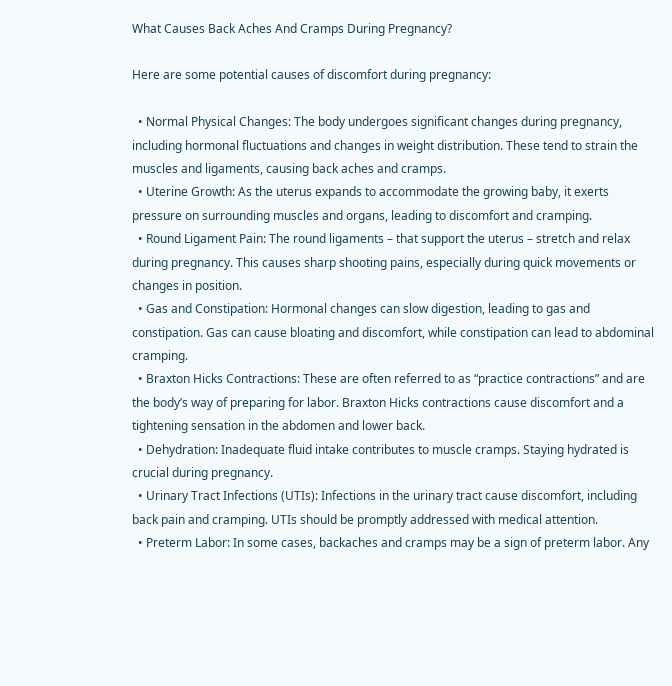What Causes Back Aches And Cramps During Pregnancy?

Here are some potential causes of discomfort during pregnancy:

  • Normal Physical Changes: The body undergoes significant changes during pregnancy, including hormonal fluctuations and changes in weight distribution. These tend to strain the muscles and ligaments, causing back aches and cramps.
  • Uterine Growth: As the uterus expands to accommodate the growing baby, it exerts pressure on surrounding muscles and organs, leading to discomfort and cramping.
  • Round Ligament Pain: The round ligaments – that support the uterus – stretch and relax during pregnancy. This causes sharp shooting pains, especially during quick movements or changes in position.
  • Gas and Constipation: Hormonal changes can slow digestion, leading to gas and constipation. Gas can cause bloating and discomfort, while constipation can lead to abdominal cramping.
  • Braxton Hicks Contractions: These are often referred to as “practice contractions” and are the body’s way of preparing for labor. Braxton Hicks contractions cause discomfort and a tightening sensation in the abdomen and lower back.
  • Dehydration: Inadequate fluid intake contributes to muscle cramps. Staying hydrated is crucial during pregnancy.
  • Urinary Tract Infections (UTIs): Infections in the urinary tract cause discomfort, including back pain and cramping. UTIs should be promptly addressed with medical attention.
  • Preterm Labor: In some cases, backaches and cramps may be a sign of preterm labor. Any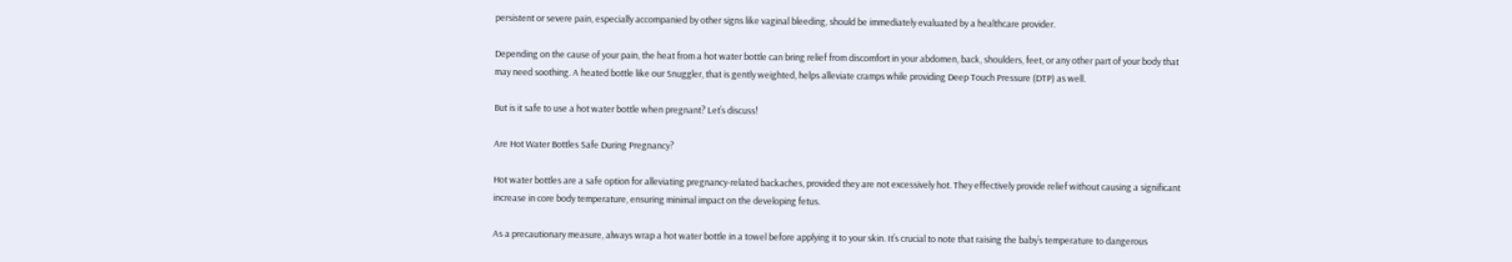persistent or severe pain, especially accompanied by other signs like vaginal bleeding, should be immediately evaluated by a healthcare provider.

Depending on the cause of your pain, the heat from a hot water bottle can bring relief from discomfort in your abdomen, back, shoulders, feet, or any other part of your body that may need soothing. A heated bottle like our Snuggler, that is gently weighted, helps alleviate cramps while providing Deep Touch Pressure (DTP) as well.

But is it safe to use a hot water bottle when pregnant? Let’s discuss!

Are Hot Water Bottles Safe During Pregnancy?

Hot water bottles are a safe option for alleviating pregnancy-related backaches, provided they are not excessively hot. They effectively provide relief without causing a significant increase in core body temperature, ensuring minimal impact on the developing fetus.

As a precautionary measure, always wrap a hot water bottle in a towel before applying it to your skin. It’s crucial to note that raising the baby’s temperature to dangerous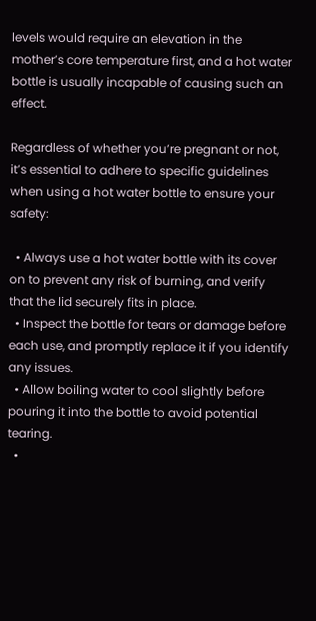levels would require an elevation in the mother’s core temperature first, and a hot water bottle is usually incapable of causing such an effect.

Regardless of whether you’re pregnant or not, it’s essential to adhere to specific guidelines when using a hot water bottle to ensure your safety:

  • Always use a hot water bottle with its cover on to prevent any risk of burning, and verify that the lid securely fits in place.
  • Inspect the bottle for tears or damage before each use, and promptly replace it if you identify any issues.
  • Allow boiling water to cool slightly before pouring it into the bottle to avoid potential tearing.
  •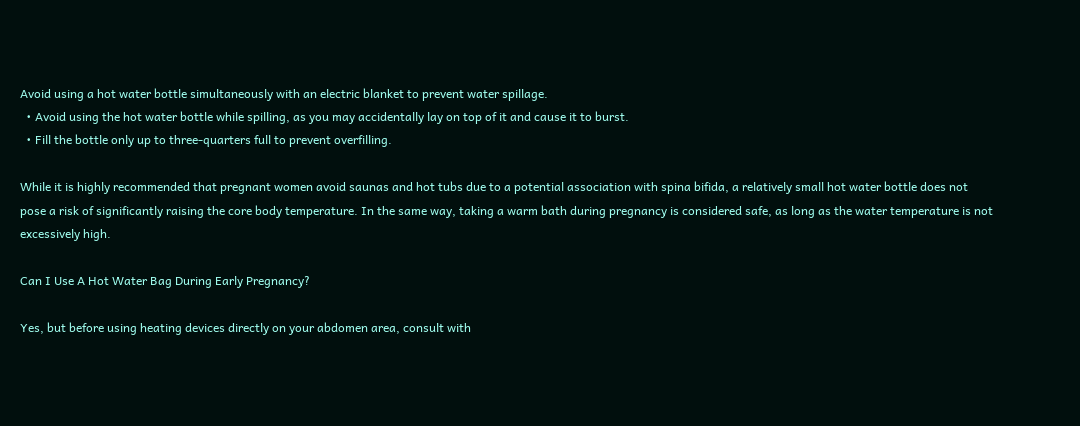Avoid using a hot water bottle simultaneously with an electric blanket to prevent water spillage.
  • Avoid using the hot water bottle while spilling, as you may accidentally lay on top of it and cause it to burst.
  • Fill the bottle only up to three-quarters full to prevent overfilling.

While it is highly recommended that pregnant women avoid saunas and hot tubs due to a potential association with spina bifida, a relatively small hot water bottle does not pose a risk of significantly raising the core body temperature. In the same way, taking a warm bath during pregnancy is considered safe, as long as the water temperature is not excessively high.

Can I Use A Hot Water Bag During Early Pregnancy?

Yes, but before using heating devices directly on your abdomen area, consult with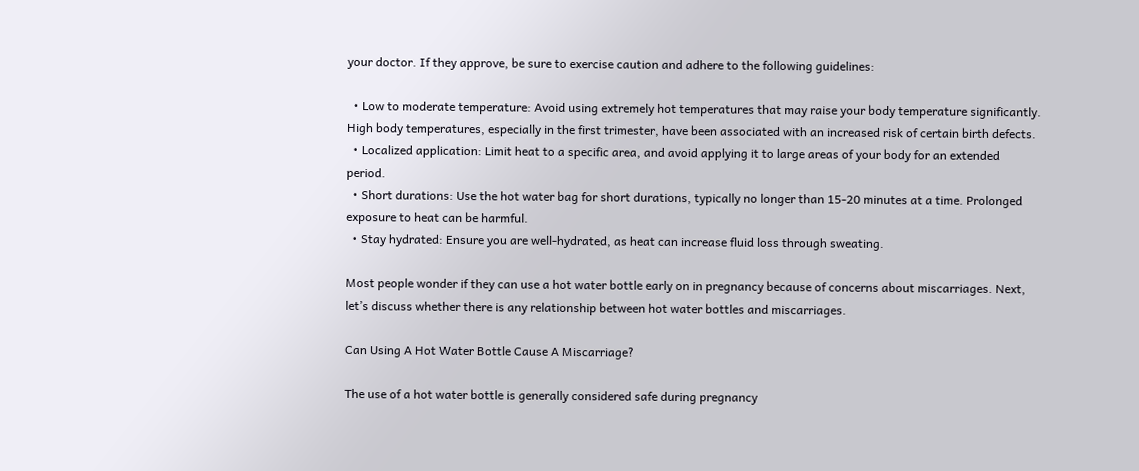your doctor. If they approve, be sure to exercise caution and adhere to the following guidelines:

  • Low to moderate temperature: Avoid using extremely hot temperatures that may raise your body temperature significantly. High body temperatures, especially in the first trimester, have been associated with an increased risk of certain birth defects.
  • Localized application: Limit heat to a specific area, and avoid applying it to large areas of your body for an extended period.
  • Short durations: Use the hot water bag for short durations, typically no longer than 15-20 minutes at a time. Prolonged exposure to heat can be harmful.
  • Stay hydrated: Ensure you are well-hydrated, as heat can increase fluid loss through sweating.

Most people wonder if they can use a hot water bottle early on in pregnancy because of concerns about miscarriages. Next, let’s discuss whether there is any relationship between hot water bottles and miscarriages.

Can Using A Hot Water Bottle Cause A Miscarriage?

The use of a hot water bottle is generally considered safe during pregnancy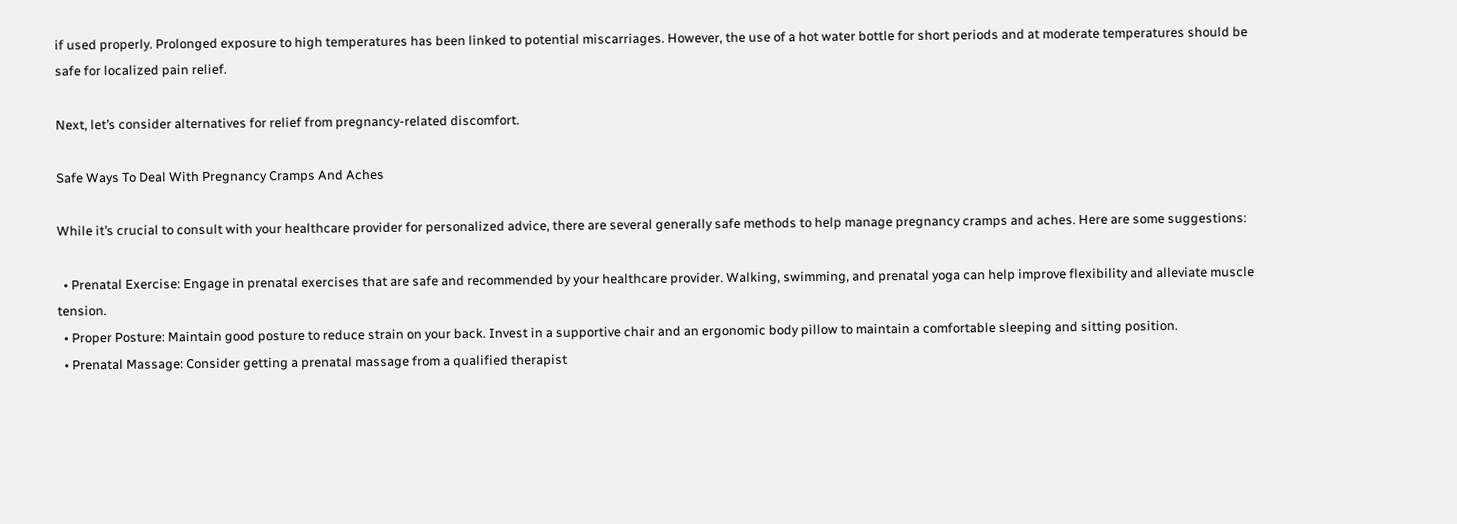if used properly. Prolonged exposure to high temperatures has been linked to potential miscarriages. However, the use of a hot water bottle for short periods and at moderate temperatures should be safe for localized pain relief.

Next, let’s consider alternatives for relief from pregnancy-related discomfort.

Safe Ways To Deal With Pregnancy Cramps And Aches

While it’s crucial to consult with your healthcare provider for personalized advice, there are several generally safe methods to help manage pregnancy cramps and aches. Here are some suggestions:

  • Prenatal Exercise: Engage in prenatal exercises that are safe and recommended by your healthcare provider. Walking, swimming, and prenatal yoga can help improve flexibility and alleviate muscle tension.
  • Proper Posture: Maintain good posture to reduce strain on your back. Invest in a supportive chair and an ergonomic body pillow to maintain a comfortable sleeping and sitting position.
  • Prenatal Massage: Consider getting a prenatal massage from a qualified therapist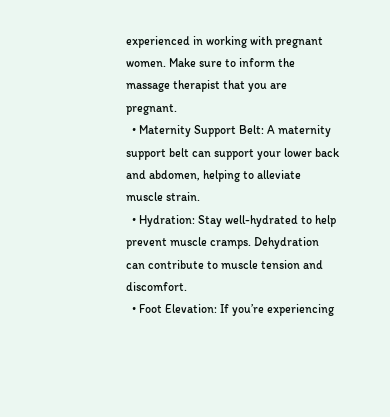experienced in working with pregnant women. Make sure to inform the massage therapist that you are pregnant.
  • Maternity Support Belt: A maternity support belt can support your lower back and abdomen, helping to alleviate muscle strain.
  • Hydration: Stay well-hydrated to help prevent muscle cramps. Dehydration can contribute to muscle tension and discomfort.
  • Foot Elevation: If you’re experiencing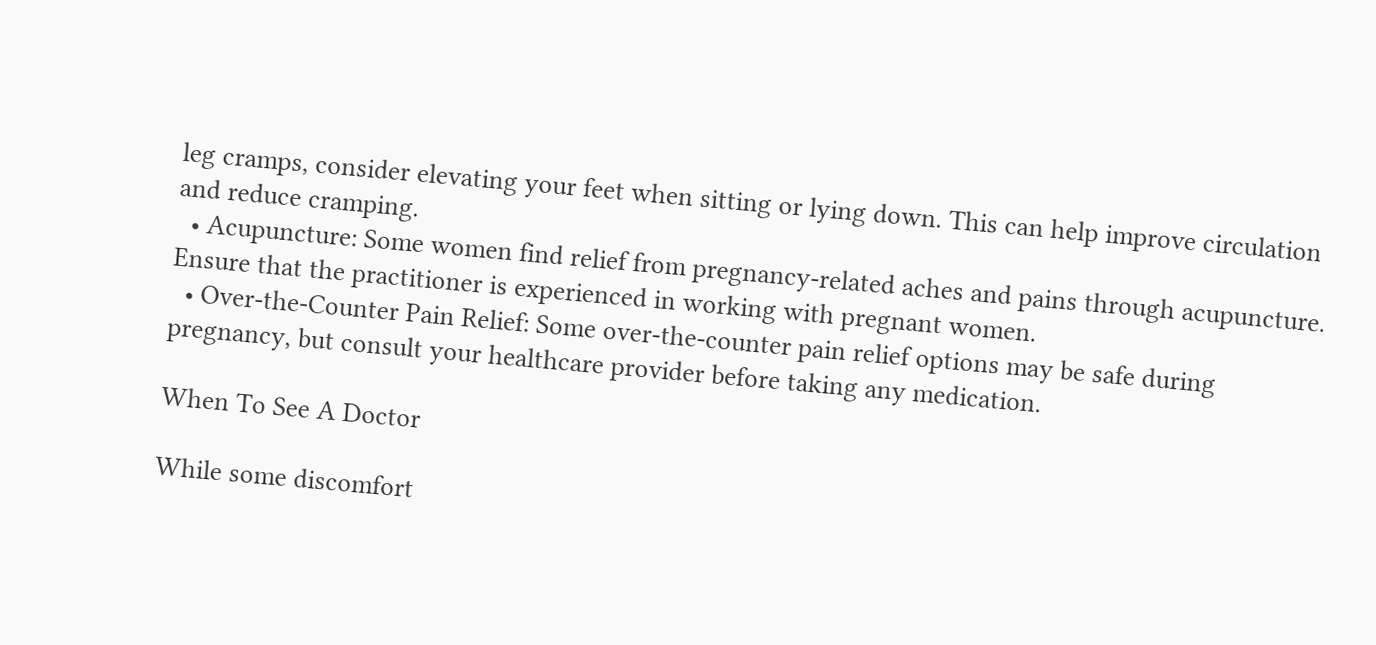leg cramps, consider elevating your feet when sitting or lying down. This can help improve circulation and reduce cramping.
  • Acupuncture: Some women find relief from pregnancy-related aches and pains through acupuncture. Ensure that the practitioner is experienced in working with pregnant women.
  • Over-the-Counter Pain Relief: Some over-the-counter pain relief options may be safe during pregnancy, but consult your healthcare provider before taking any medication.

When To See A Doctor

While some discomfort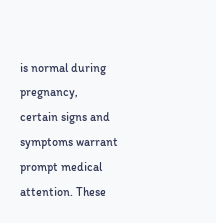is normal during pregnancy, certain signs and symptoms warrant prompt medical attention. These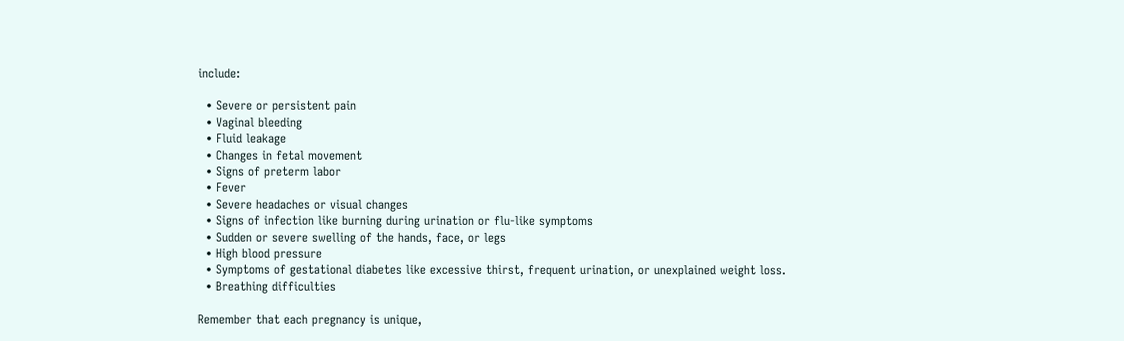include:

  • Severe or persistent pain
  • Vaginal bleeding
  • Fluid leakage
  • Changes in fetal movement
  • Signs of preterm labor
  • Fever
  • Severe headaches or visual changes
  • Signs of infection like burning during urination or flu-like symptoms
  • Sudden or severe swelling of the hands, face, or legs
  • High blood pressure
  • Symptoms of gestational diabetes like excessive thirst, frequent urination, or unexplained weight loss.
  • Breathing difficulties

Remember that each pregnancy is unique,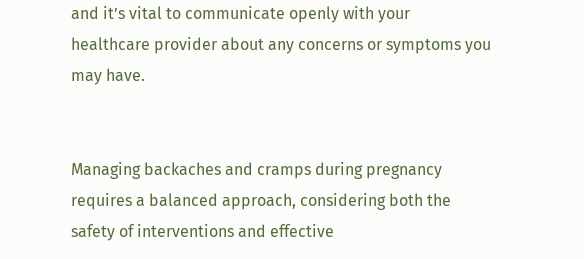and it’s vital to communicate openly with your healthcare provider about any concerns or symptoms you may have.


Managing backaches and cramps during pregnancy requires a balanced approach, considering both the safety of interventions and effective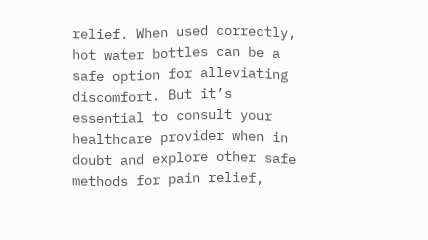relief. When used correctly, hot water bottles can be a safe option for alleviating discomfort. But it’s essential to consult your healthcare provider when in doubt and explore other safe methods for pain relief,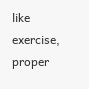like exercise, proper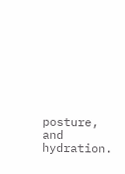posture, and hydration.